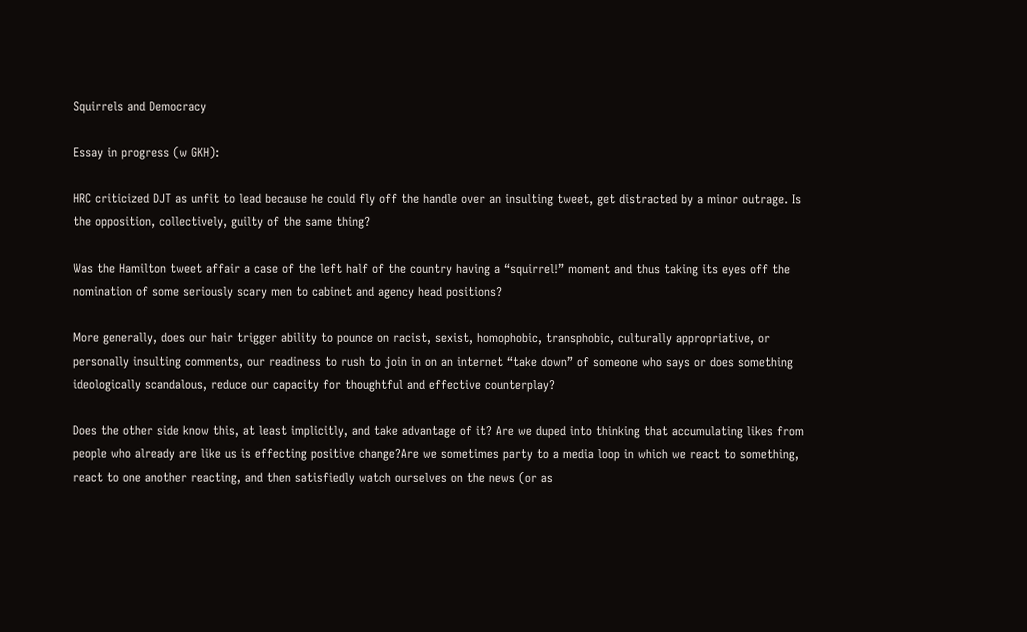Squirrels and Democracy

Essay in progress (w GKH):

HRC criticized DJT as unfit to lead because he could fly off the handle over an insulting tweet, get distracted by a minor outrage. Is the opposition, collectively, guilty of the same thing?

Was the Hamilton tweet affair a case of the left half of the country having a “squirrel!” moment and thus taking its eyes off the nomination of some seriously scary men to cabinet and agency head positions?

More generally, does our hair trigger ability to pounce on racist, sexist, homophobic, transphobic, culturally appropriative, or personally insulting comments, our readiness to rush to join in on an internet “take down” of someone who says or does something ideologically scandalous, reduce our capacity for thoughtful and effective counterplay?

Does the other side know this, at least implicitly, and take advantage of it? Are we duped into thinking that accumulating likes from people who already are like us is effecting positive change?Are we sometimes party to a media loop in which we react to something, react to one another reacting, and then satisfiedly watch ourselves on the news (or as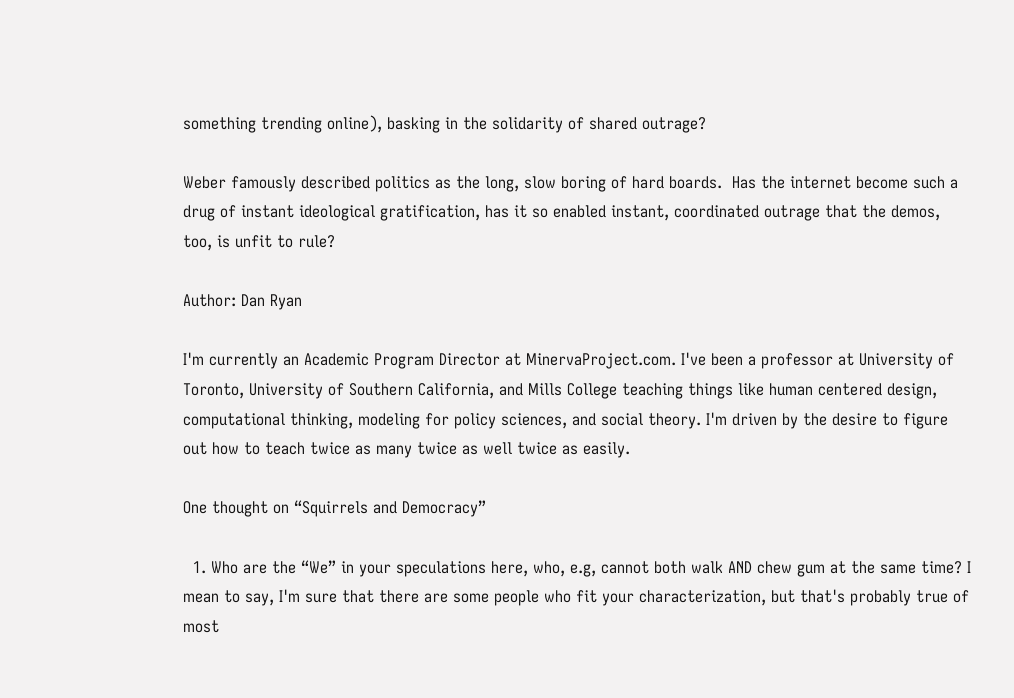something trending online), basking in the solidarity of shared outrage?

Weber famously described politics as the long, slow boring of hard boards.  Has the internet become such a drug of instant ideological gratification, has it so enabled instant, coordinated outrage that the demos, too, is unfit to rule?

Author: Dan Ryan

I'm currently an Academic Program Director at MinervaProject.com. I've been a professor at University of Toronto, University of Southern California, and Mills College teaching things like human centered design, computational thinking, modeling for policy sciences, and social theory. I'm driven by the desire to figure out how to teach twice as many twice as well twice as easily.

One thought on “Squirrels and Democracy”

  1. Who are the “We” in your speculations here, who, e.g, cannot both walk AND chew gum at the same time? I mean to say, I'm sure that there are some people who fit your characterization, but that's probably true of most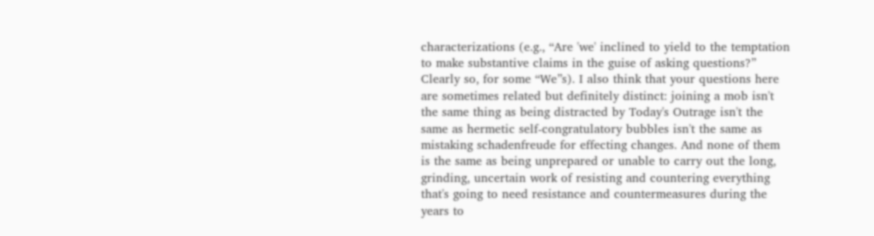characterizations (e.g., “Are 'we' inclined to yield to the temptation to make substantive claims in the guise of asking questions?” Clearly so, for some “We”s). I also think that your questions here are sometimes related but definitely distinct: joining a mob isn't the same thing as being distracted by Today's Outrage isn't the same as hermetic self-congratulatory bubbles isn't the same as mistaking schadenfreude for effecting changes. And none of them is the same as being unprepared or unable to carry out the long, grinding, uncertain work of resisting and countering everything that's going to need resistance and countermeasures during the years to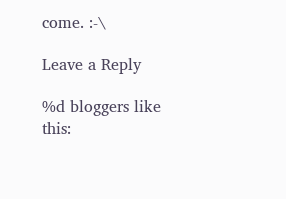come. :-\

Leave a Reply

%d bloggers like this: